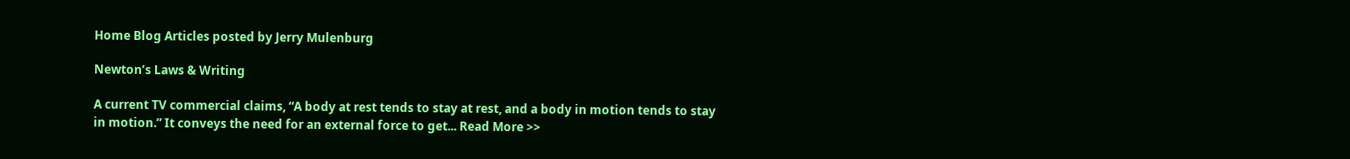Home Blog Articles posted by Jerry Mulenburg

Newton’s Laws & Writing

A current TV commercial claims, “A body at rest tends to stay at rest, and a body in motion tends to stay in motion.” It conveys the need for an external force to get... Read More >>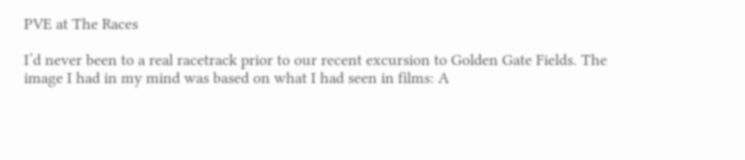PVE at The Races

I’d never been to a real racetrack prior to our recent excursion to Golden Gate Fields. The image I had in my mind was based on what I had seen in films: A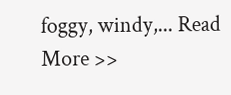foggy, windy,... Read More >>